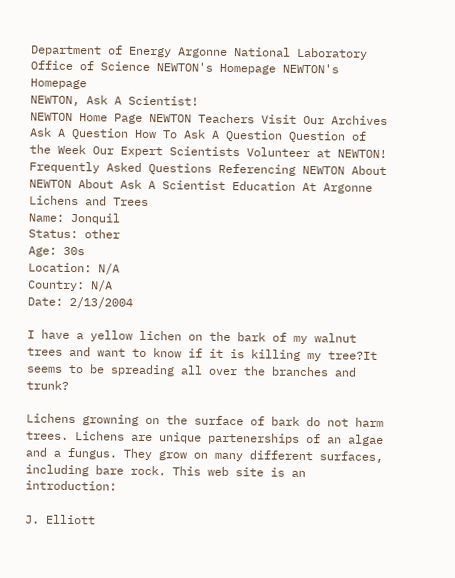Department of Energy Argonne National Laboratory Office of Science NEWTON's Homepage NEWTON's Homepage
NEWTON, Ask A Scientist!
NEWTON Home Page NEWTON Teachers Visit Our Archives Ask A Question How To Ask A Question Question of the Week Our Expert Scientists Volunteer at NEWTON! Frequently Asked Questions Referencing NEWTON About NEWTON About Ask A Scientist Education At Argonne Lichens and Trees
Name: Jonquil
Status: other
Age: 30s
Location: N/A
Country: N/A
Date: 2/13/2004

I have a yellow lichen on the bark of my walnut trees and want to know if it is killing my tree?It seems to be spreading all over the branches and trunk?

Lichens growning on the surface of bark do not harm trees. Lichens are unique partenerships of an algae and a fungus. They grow on many different surfaces, including bare rock. This web site is an introduction:

J. Elliott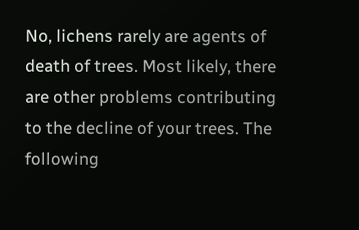No, lichens rarely are agents of death of trees. Most likely, there are other problems contributing to the decline of your trees. The following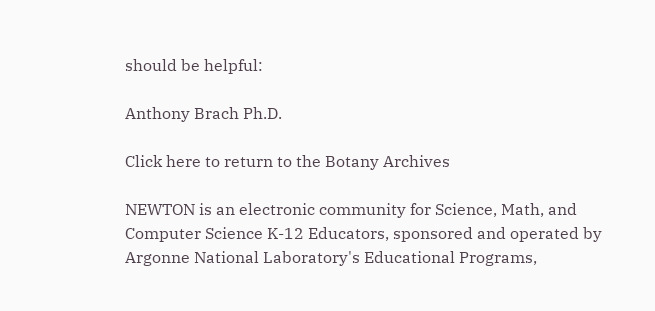should be helpful:

Anthony Brach Ph.D.

Click here to return to the Botany Archives

NEWTON is an electronic community for Science, Math, and Computer Science K-12 Educators, sponsored and operated by Argonne National Laboratory's Educational Programs,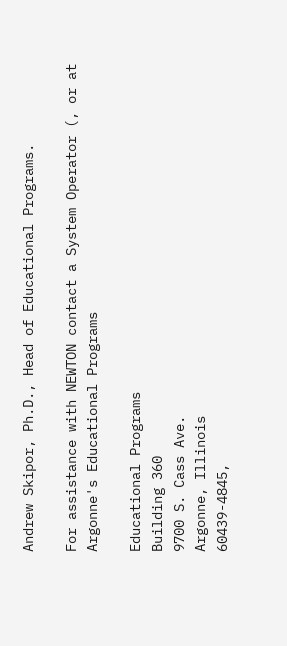Andrew Skipor, Ph.D., Head of Educational Programs.

For assistance with NEWTON contact a System Operator (, or at Argonne's Educational Programs

Educational Programs
Building 360
9700 S. Cass Ave.
Argonne, Illinois
60439-4845,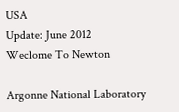USA
Update: June 2012
Weclome To Newton

Argonne National Laboratory